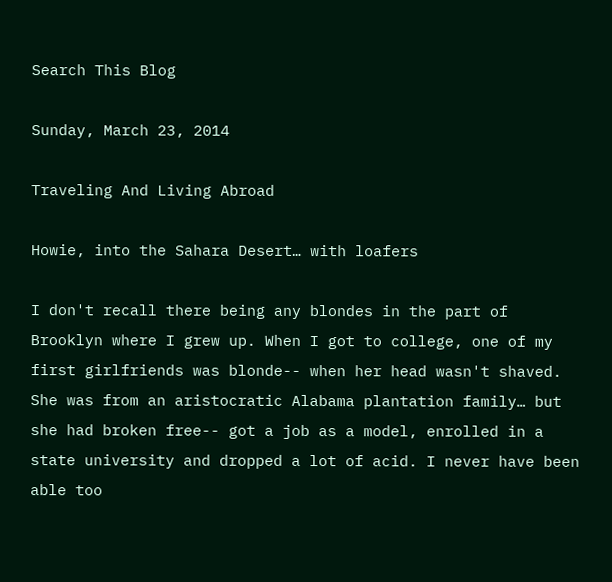Search This Blog

Sunday, March 23, 2014

Traveling And Living Abroad

Howie, into the Sahara Desert… with loafers

I don't recall there being any blondes in the part of Brooklyn where I grew up. When I got to college, one of my first girlfriends was blonde-- when her head wasn't shaved. She was from an aristocratic Alabama plantation family… but she had broken free-- got a job as a model, enrolled in a state university and dropped a lot of acid. I never have been able too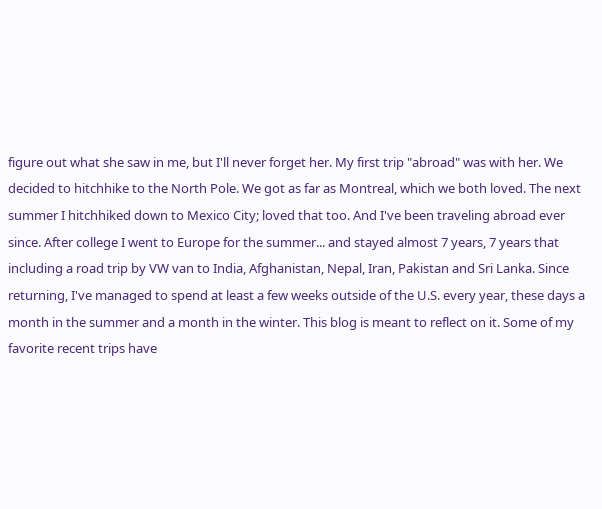figure out what she saw in me, but I'll never forget her. My first trip "abroad" was with her. We decided to hitchhike to the North Pole. We got as far as Montreal, which we both loved. The next summer I hitchhiked down to Mexico City; loved that too. And I've been traveling abroad ever since. After college I went to Europe for the summer... and stayed almost 7 years, 7 years that including a road trip by VW van to India, Afghanistan, Nepal, Iran, Pakistan and Sri Lanka. Since returning, I've managed to spend at least a few weeks outside of the U.S. every year, these days a month in the summer and a month in the winter. This blog is meant to reflect on it. Some of my favorite recent trips have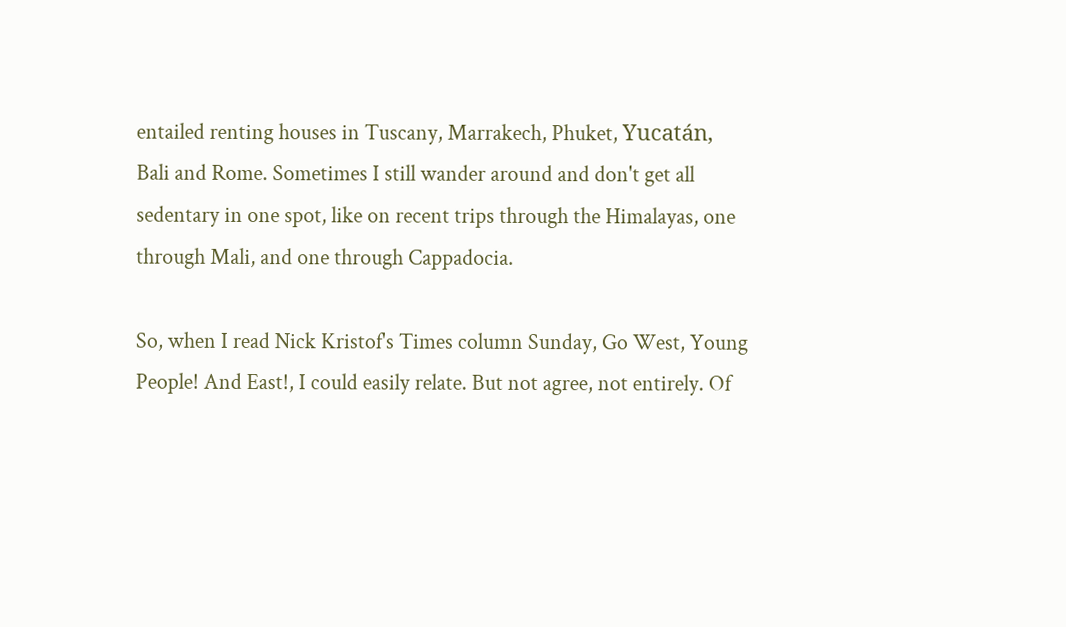entailed renting houses in Tuscany, Marrakech, Phuket, Yucatán, Bali and Rome. Sometimes I still wander around and don't get all sedentary in one spot, like on recent trips through the Himalayas, one through Mali, and one through Cappadocia.

So, when I read Nick Kristof's Times column Sunday, Go West, Young People! And East!, I could easily relate. But not agree, not entirely. Of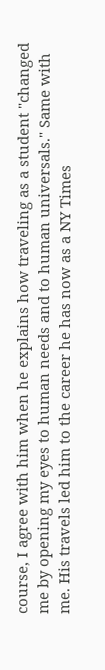course, I agree with him when he explains how traveling as a student "changed me by opening my eyes to human needs and to human universals." Same with me. His travels led him to the career he has now as a NY Times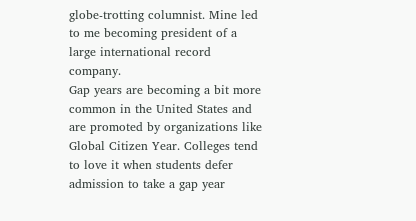globe-trotting columnist. Mine led to me becoming president of a large international record company.
Gap years are becoming a bit more common in the United States and are promoted by organizations like Global Citizen Year. Colleges tend to love it when students defer admission to take a gap year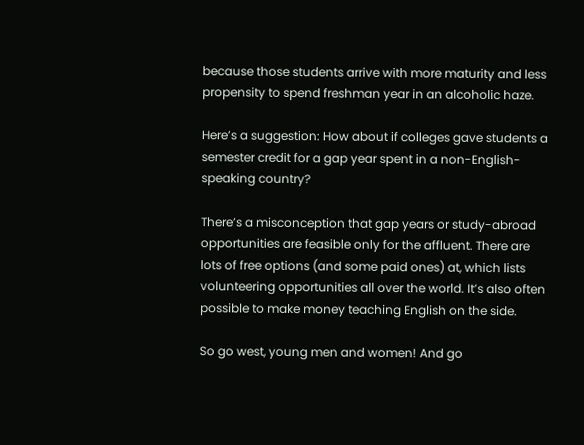because those students arrive with more maturity and less propensity to spend freshman year in an alcoholic haze.

Here’s a suggestion: How about if colleges gave students a semester credit for a gap year spent in a non-English-speaking country?

There’s a misconception that gap years or study-abroad opportunities are feasible only for the affluent. There are lots of free options (and some paid ones) at, which lists volunteering opportunities all over the world. It’s also often possible to make money teaching English on the side.

So go west, young men and women! And go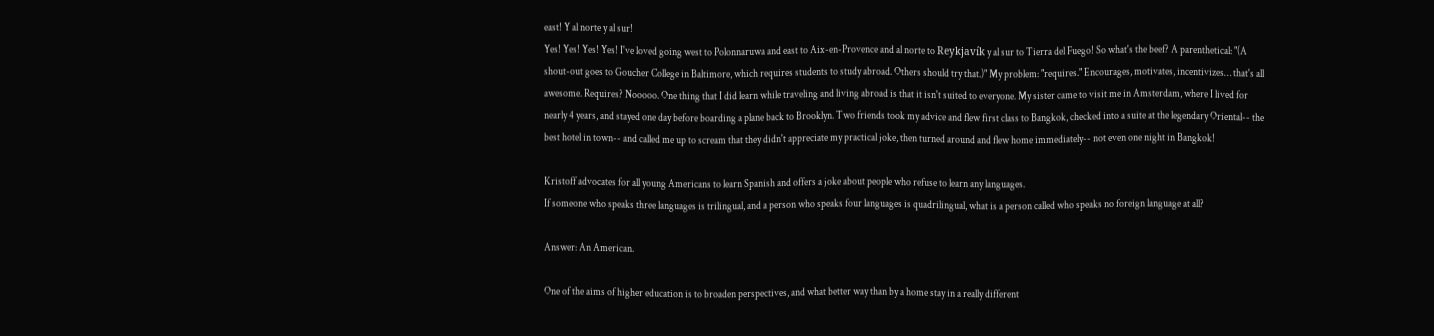east! Y al norte y al sur!
Yes! Yes! Yes! Yes! I've loved going west to Polonnaruwa and east to Aix-en-Provence and al norte to Reykjavík y al sur to Tierra del Fuego! So what's the beef? A parenthetical: "(A shout-out goes to Goucher College in Baltimore, which requires students to study abroad. Others should try that.)" My problem: "requires." Encourages, motivates, incentivizes… that's all awesome. Requires? Nooooo. One thing that I did learn while traveling and living abroad is that it isn't suited to everyone. My sister came to visit me in Amsterdam, where I lived for nearly 4 years, and stayed one day before boarding a plane back to Brooklyn. Two friends took my advice and flew first class to Bangkok, checked into a suite at the legendary Oriental-- the best hotel in town-- and called me up to scream that they didn't appreciate my practical joke, then turned around and flew home immediately-- not even one night in Bangkok!

Kristoff advocates for all young Americans to learn Spanish and offers a joke about people who refuse to learn any languages.
If someone who speaks three languages is trilingual, and a person who speaks four languages is quadrilingual, what is a person called who speaks no foreign language at all?

Answer: An American.

One of the aims of higher education is to broaden perspectives, and what better way than by a home stay in a really different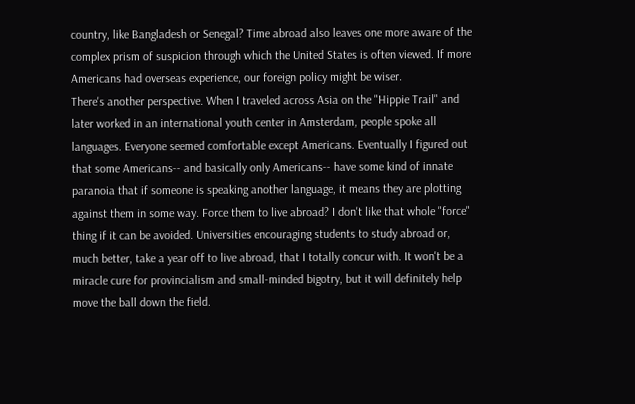country, like Bangladesh or Senegal? Time abroad also leaves one more aware of the complex prism of suspicion through which the United States is often viewed. If more Americans had overseas experience, our foreign policy might be wiser.
There's another perspective. When I traveled across Asia on the "Hippie Trail" and later worked in an international youth center in Amsterdam, people spoke all languages. Everyone seemed comfortable except Americans. Eventually I figured out that some Americans-- and basically only Americans-- have some kind of innate paranoia that if someone is speaking another language, it means they are plotting against them in some way. Force them to live abroad? I don't like that whole "force" thing if it can be avoided. Universities encouraging students to study abroad or, much better, take a year off to live abroad, that I totally concur with. It won't be a miracle cure for provincialism and small-minded bigotry, but it will definitely help move the ball down the field.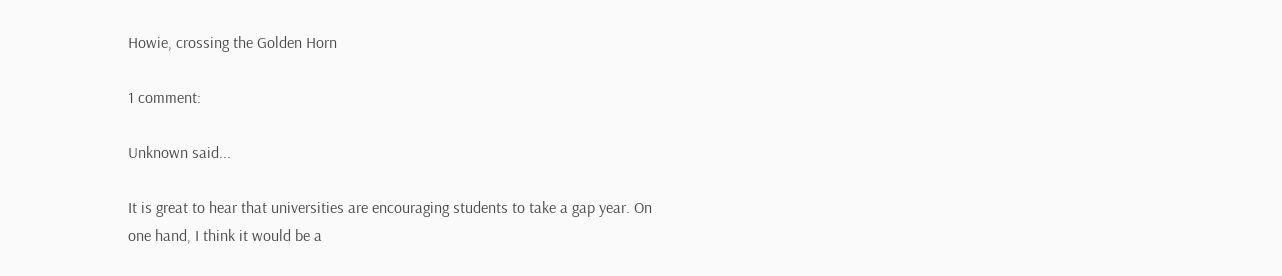Howie, crossing the Golden Horn

1 comment:

Unknown said...

It is great to hear that universities are encouraging students to take a gap year. On one hand, I think it would be a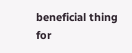beneficial thing for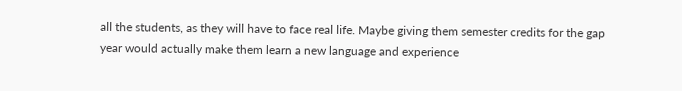all the students, as they will have to face real life. Maybe giving them semester credits for the gap year would actually make them learn a new language and experience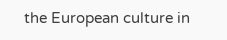the European culture in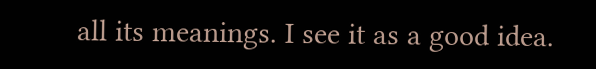all its meanings. I see it as a good idea.